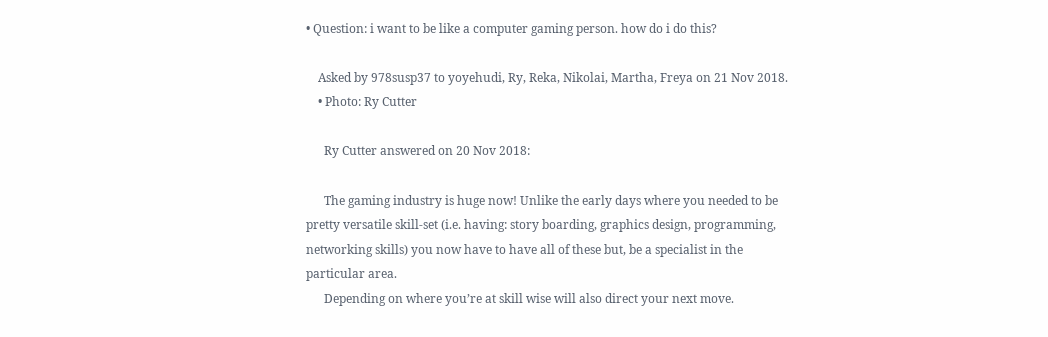• Question: i want to be like a computer gaming person. how do i do this?

    Asked by 978susp37 to yoyehudi, Ry, Reka, Nikolai, Martha, Freya on 21 Nov 2018.
    • Photo: Ry Cutter

      Ry Cutter answered on 20 Nov 2018:

      The gaming industry is huge now! Unlike the early days where you needed to be pretty versatile skill-set (i.e. having: story boarding, graphics design, programming, networking skills) you now have to have all of these but, be a specialist in the particular area.
      Depending on where you’re at skill wise will also direct your next move.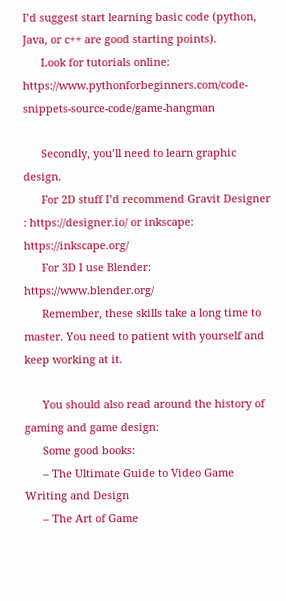I’d suggest start learning basic code (python, Java, or c++ are good starting points).
      Look for tutorials online: https://www.pythonforbeginners.com/code-snippets-source-code/game-hangman

      Secondly, you’ll need to learn graphic design.
      For 2D stuff I’d recommend Gravit Designer : https://designer.io/ or inkscape: https://inkscape.org/
      For 3D I use Blender: https://www.blender.org/
      Remember, these skills take a long time to master. You need to patient with yourself and keep working at it.

      You should also read around the history of gaming and game design:
      Some good books:
      – The Ultimate Guide to Video Game Writing and Design
      – The Art of Game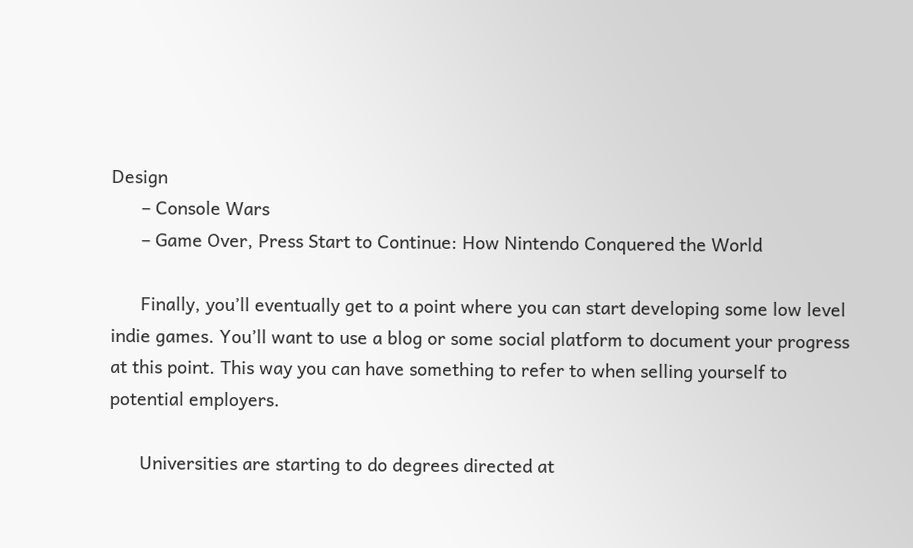Design
      – Console Wars
      – Game Over, Press Start to Continue: How Nintendo Conquered the World

      Finally, you’ll eventually get to a point where you can start developing some low level indie games. You’ll want to use a blog or some social platform to document your progress at this point. This way you can have something to refer to when selling yourself to potential employers.

      Universities are starting to do degrees directed at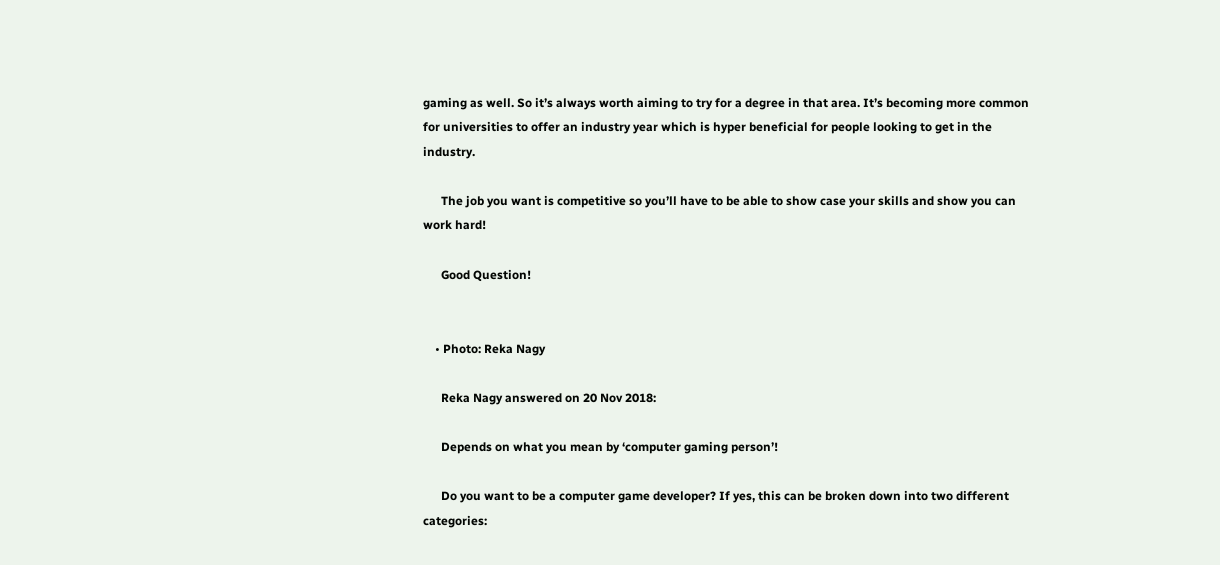gaming as well. So it’s always worth aiming to try for a degree in that area. It’s becoming more common for universities to offer an industry year which is hyper beneficial for people looking to get in the industry.

      The job you want is competitive so you’ll have to be able to show case your skills and show you can work hard!

      Good Question!


    • Photo: Reka Nagy

      Reka Nagy answered on 20 Nov 2018:

      Depends on what you mean by ‘computer gaming person’!

      Do you want to be a computer game developer? If yes, this can be broken down into two different categories: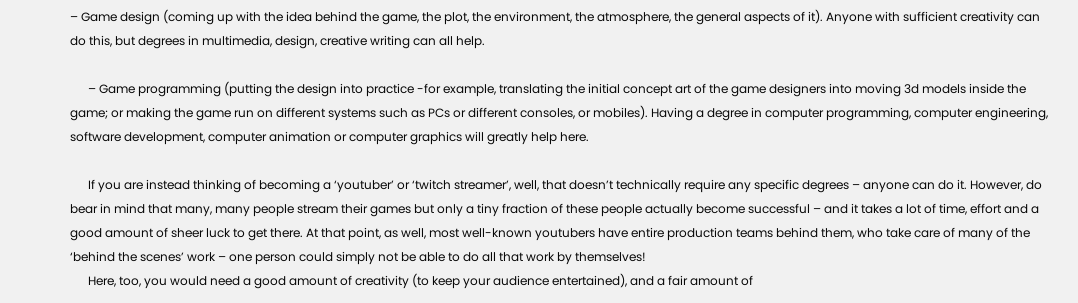– Game design (coming up with the idea behind the game, the plot, the environment, the atmosphere, the general aspects of it). Anyone with sufficient creativity can do this, but degrees in multimedia, design, creative writing can all help.

      – Game programming (putting the design into practice -for example, translating the initial concept art of the game designers into moving 3d models inside the game; or making the game run on different systems such as PCs or different consoles, or mobiles). Having a degree in computer programming, computer engineering, software development, computer animation or computer graphics will greatly help here.

      If you are instead thinking of becoming a ‘youtuber’ or ‘twitch streamer’, well, that doesn’t technically require any specific degrees – anyone can do it. However, do bear in mind that many, many people stream their games but only a tiny fraction of these people actually become successful – and it takes a lot of time, effort and a good amount of sheer luck to get there. At that point, as well, most well-known youtubers have entire production teams behind them, who take care of many of the ‘behind the scenes’ work – one person could simply not be able to do all that work by themselves!
      Here, too, you would need a good amount of creativity (to keep your audience entertained), and a fair amount of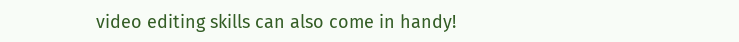video editing skills can also come in handy!